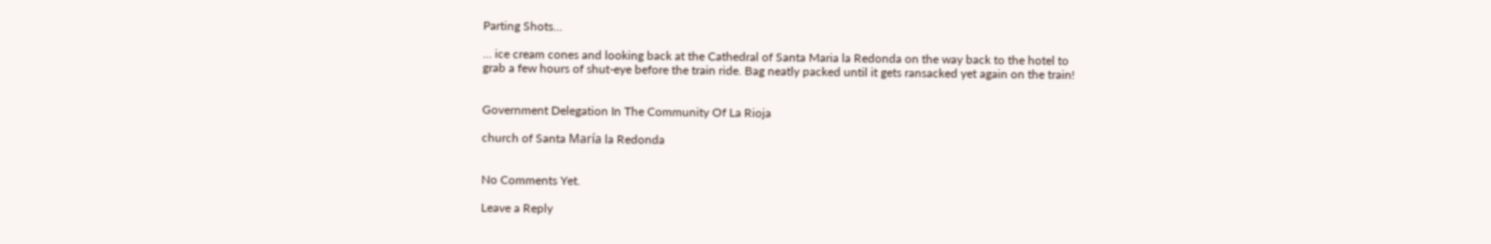Parting Shots…

… ice cream cones and looking back at the Cathedral of Santa Maria la Redonda on the way back to the hotel to grab a few hours of shut-eye before the train ride. Bag neatly packed until it gets ransacked yet again on the train!


Government Delegation In The Community Of La Rioja

church of Santa María la Redonda


No Comments Yet.

Leave a Reply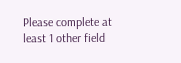Please complete at least 1 other field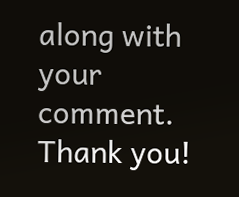along with your comment. Thank you!